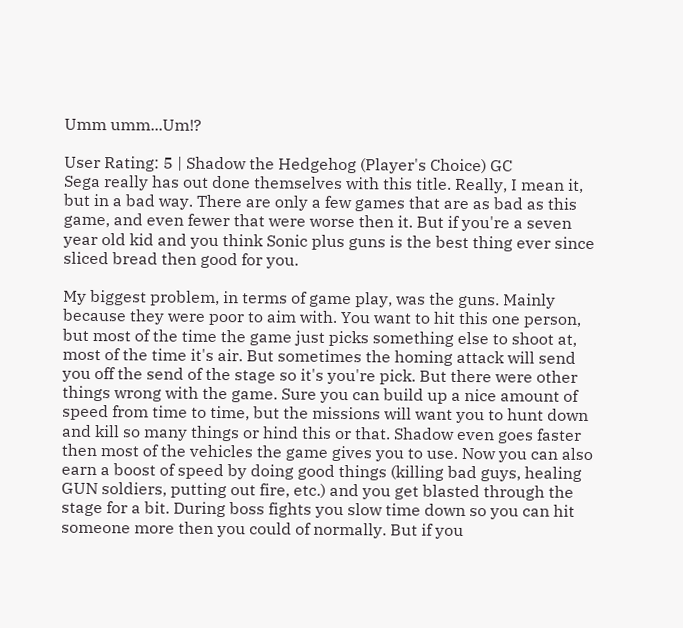Umm umm...Um!?

User Rating: 5 | Shadow the Hedgehog (Player's Choice) GC
Sega really has out done themselves with this title. Really, I mean it, but in a bad way. There are only a few games that are as bad as this game, and even fewer that were worse then it. But if you're a seven year old kid and you think Sonic plus guns is the best thing ever since sliced bread then good for you.

My biggest problem, in terms of game play, was the guns. Mainly because they were poor to aim with. You want to hit this one person, but most of the time the game just picks something else to shoot at, most of the time it's air. But sometimes the homing attack will send you off the send of the stage so it's you're pick. But there were other things wrong with the game. Sure you can build up a nice amount of speed from time to time, but the missions will want you to hunt down and kill so many things or hind this or that. Shadow even goes faster then most of the vehicles the game gives you to use. Now you can also earn a boost of speed by doing good things (killing bad guys, healing GUN soldiers, putting out fire, etc.) and you get blasted through the stage for a bit. During boss fights you slow time down so you can hit someone more then you could of normally. But if you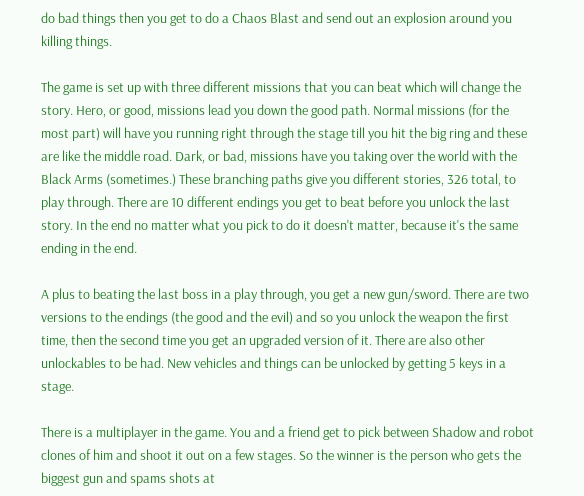do bad things then you get to do a Chaos Blast and send out an explosion around you killing things.

The game is set up with three different missions that you can beat which will change the story. Hero, or good, missions lead you down the good path. Normal missions (for the most part) will have you running right through the stage till you hit the big ring and these are like the middle road. Dark, or bad, missions have you taking over the world with the Black Arms (sometimes.) These branching paths give you different stories, 326 total, to play through. There are 10 different endings you get to beat before you unlock the last story. In the end no matter what you pick to do it doesn't matter, because it's the same ending in the end.

A plus to beating the last boss in a play through, you get a new gun/sword. There are two versions to the endings (the good and the evil) and so you unlock the weapon the first time, then the second time you get an upgraded version of it. There are also other unlockables to be had. New vehicles and things can be unlocked by getting 5 keys in a stage.

There is a multiplayer in the game. You and a friend get to pick between Shadow and robot clones of him and shoot it out on a few stages. So the winner is the person who gets the biggest gun and spams shots at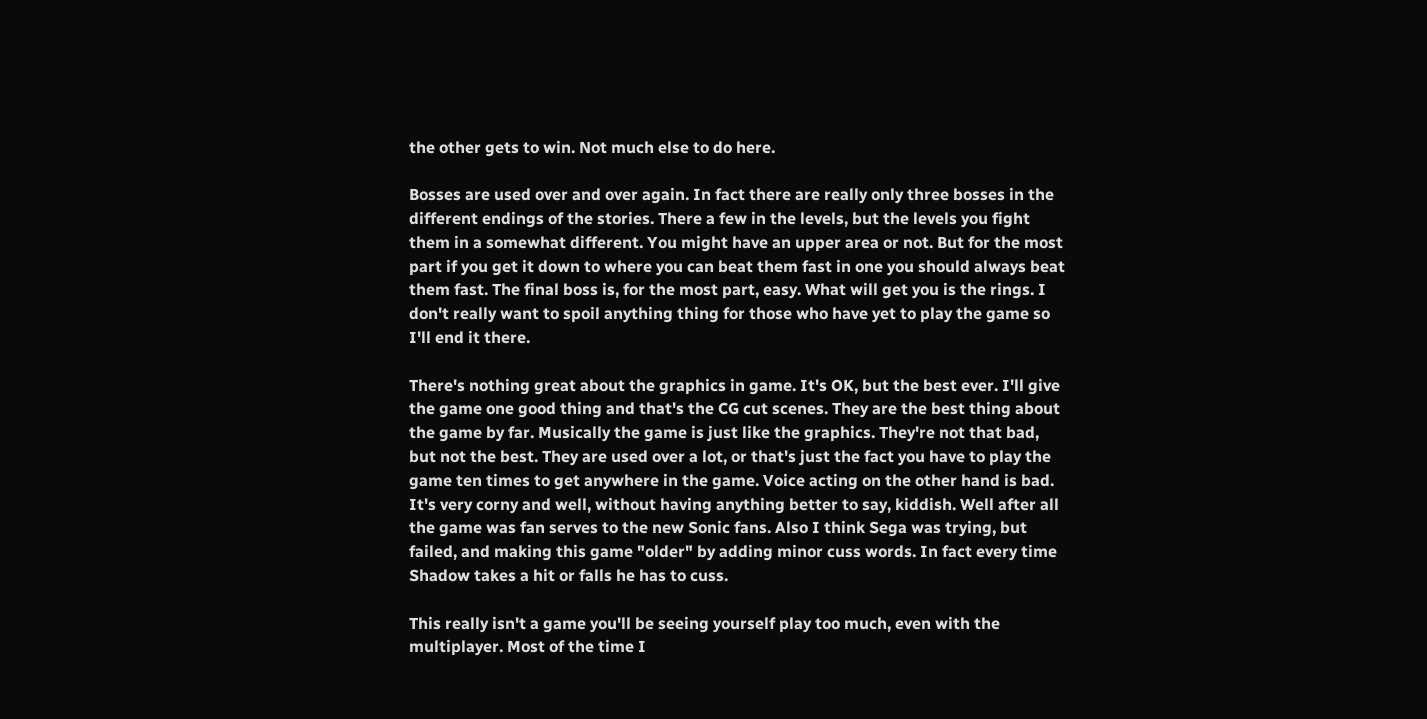the other gets to win. Not much else to do here.

Bosses are used over and over again. In fact there are really only three bosses in the different endings of the stories. There a few in the levels, but the levels you fight them in a somewhat different. You might have an upper area or not. But for the most part if you get it down to where you can beat them fast in one you should always beat them fast. The final boss is, for the most part, easy. What will get you is the rings. I don't really want to spoil anything thing for those who have yet to play the game so I'll end it there.

There's nothing great about the graphics in game. It's OK, but the best ever. I'll give the game one good thing and that's the CG cut scenes. They are the best thing about the game by far. Musically the game is just like the graphics. They're not that bad, but not the best. They are used over a lot, or that's just the fact you have to play the game ten times to get anywhere in the game. Voice acting on the other hand is bad. It's very corny and well, without having anything better to say, kiddish. Well after all the game was fan serves to the new Sonic fans. Also I think Sega was trying, but failed, and making this game "older" by adding minor cuss words. In fact every time Shadow takes a hit or falls he has to cuss.

This really isn't a game you'll be seeing yourself play too much, even with the multiplayer. Most of the time I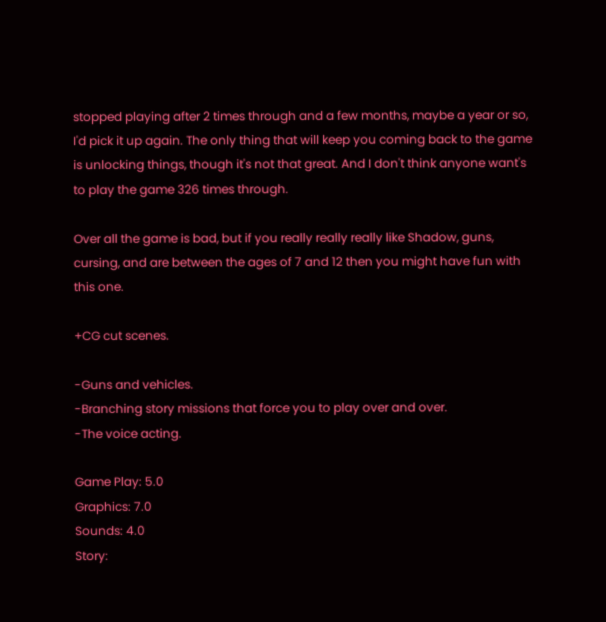stopped playing after 2 times through and a few months, maybe a year or so, I'd pick it up again. The only thing that will keep you coming back to the game is unlocking things, though it's not that great. And I don't think anyone want's to play the game 326 times through.

Over all the game is bad, but if you really really really like Shadow, guns, cursing, and are between the ages of 7 and 12 then you might have fun with this one.

+CG cut scenes.

-Guns and vehicles.
-Branching story missions that force you to play over and over.
-The voice acting.

Game Play: 5.0
Graphics: 7.0
Sounds: 4.0
Story: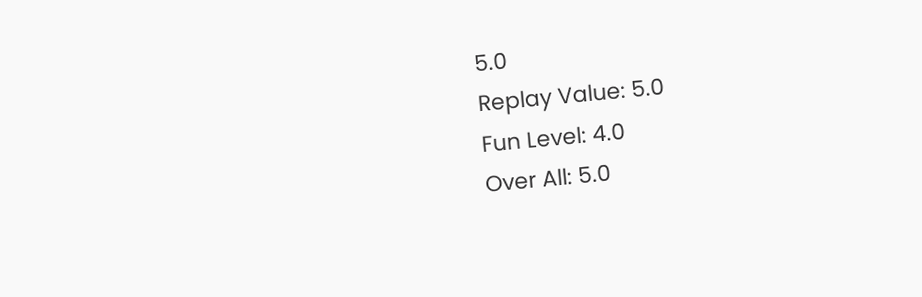5.0
Replay Value: 5.0
Fun Level: 4.0
Over All: 5.0